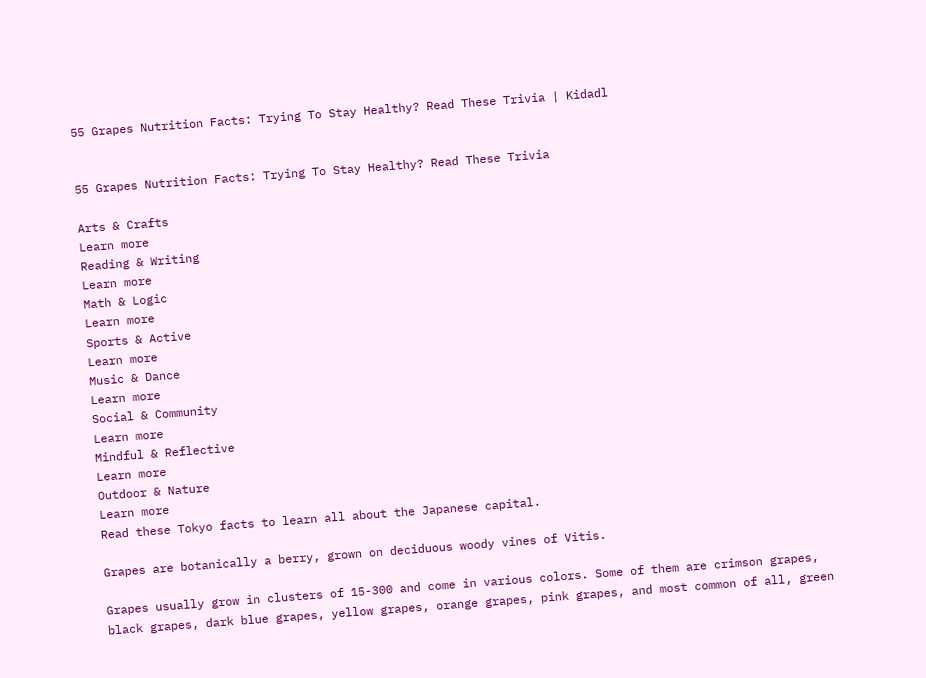55 Grapes Nutrition Facts: Trying To Stay Healthy? Read These Trivia | Kidadl


55 Grapes Nutrition Facts: Trying To Stay Healthy? Read These Trivia

Arts & Crafts
Learn more
Reading & Writing
Learn more
Math & Logic
Learn more
Sports & Active
Learn more
Music & Dance
Learn more
Social & Community
Learn more
Mindful & Reflective
Learn more
Outdoor & Nature
Learn more
Read these Tokyo facts to learn all about the Japanese capital.

Grapes are botanically a berry, grown on deciduous woody vines of Vitis.

Grapes usually grow in clusters of 15-300 and come in various colors. Some of them are crimson grapes, black grapes, dark blue grapes, yellow grapes, orange grapes, pink grapes, and most common of all, green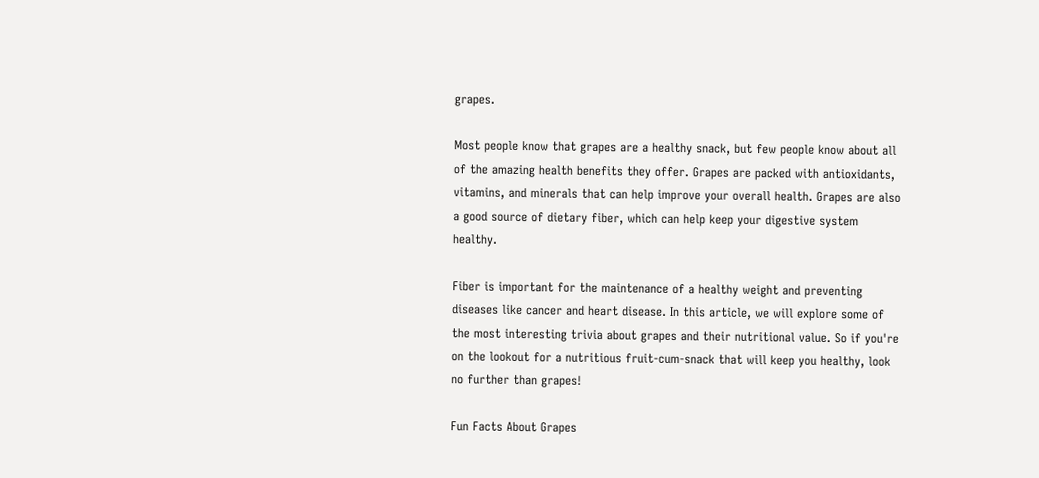grapes.

Most people know that grapes are a healthy snack, but few people know about all of the amazing health benefits they offer. Grapes are packed with antioxidants, vitamins, and minerals that can help improve your overall health. Grapes are also a good source of dietary fiber, which can help keep your digestive system healthy.

Fiber is important for the maintenance of a healthy weight and preventing diseases like cancer and heart disease. In this article, we will explore some of the most interesting trivia about grapes and their nutritional value. So if you're on the lookout for a nutritious fruit-cum-snack that will keep you healthy, look no further than grapes!

Fun Facts About Grapes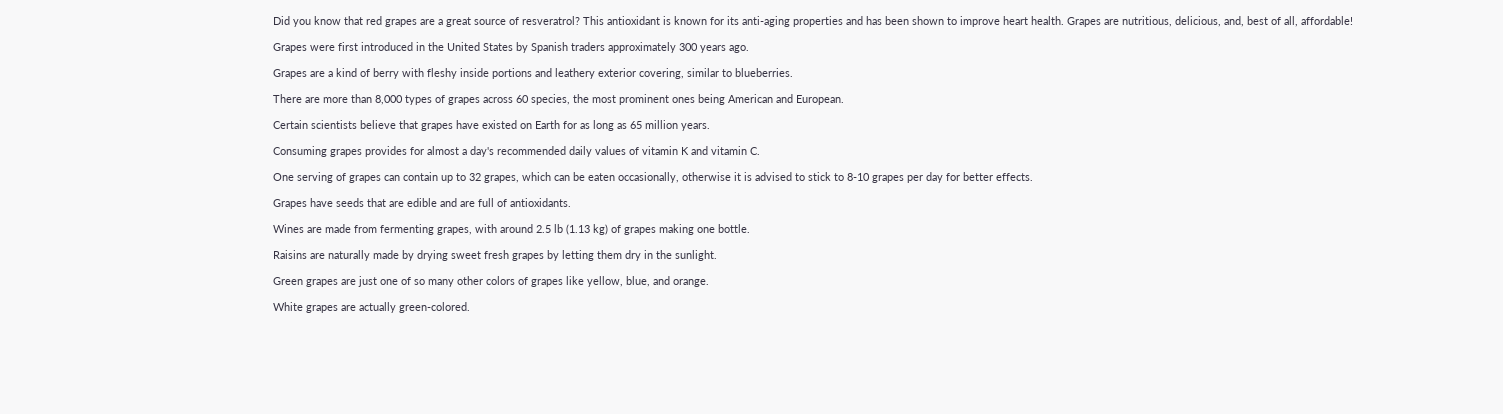Did you know that red grapes are a great source of resveratrol? This antioxidant is known for its anti-aging properties and has been shown to improve heart health. Grapes are nutritious, delicious, and, best of all, affordable!

Grapes were first introduced in the United States by Spanish traders approximately 300 years ago.

Grapes are a kind of berry with fleshy inside portions and leathery exterior covering, similar to blueberries.

There are more than 8,000 types of grapes across 60 species, the most prominent ones being American and European.

Certain scientists believe that grapes have existed on Earth for as long as 65 million years.

Consuming grapes provides for almost a day's recommended daily values of vitamin K and vitamin C.

One serving of grapes can contain up to 32 grapes, which can be eaten occasionally, otherwise it is advised to stick to 8-10 grapes per day for better effects.

Grapes have seeds that are edible and are full of antioxidants.

Wines are made from fermenting grapes, with around 2.5 lb (1.13 kg) of grapes making one bottle.

Raisins are naturally made by drying sweet fresh grapes by letting them dry in the sunlight.

Green grapes are just one of so many other colors of grapes like yellow, blue, and orange.

White grapes are actually green-colored.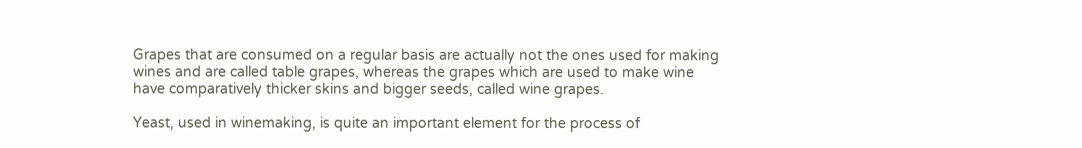Grapes that are consumed on a regular basis are actually not the ones used for making wines and are called table grapes, whereas the grapes which are used to make wine have comparatively thicker skins and bigger seeds, called wine grapes.

Yeast, used in winemaking, is quite an important element for the process of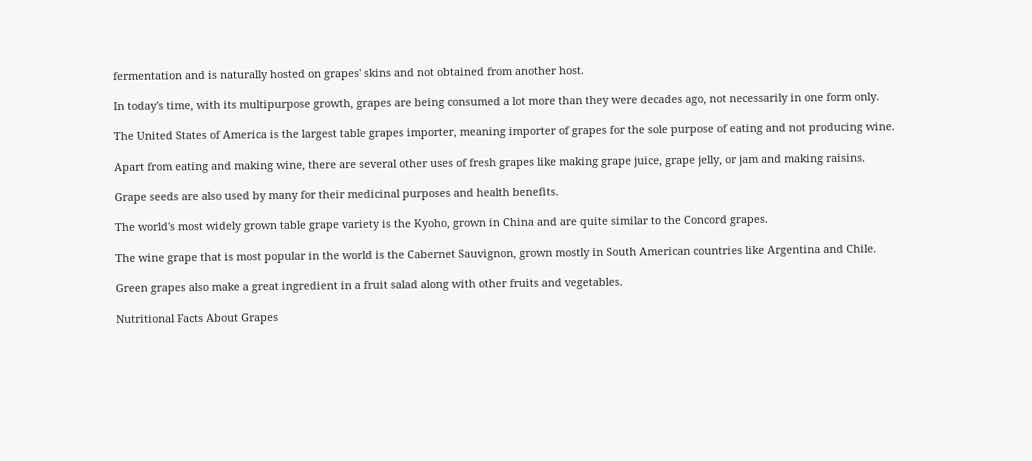fermentation and is naturally hosted on grapes' skins and not obtained from another host.

In today's time, with its multipurpose growth, grapes are being consumed a lot more than they were decades ago, not necessarily in one form only.

The United States of America is the largest table grapes importer, meaning importer of grapes for the sole purpose of eating and not producing wine.

Apart from eating and making wine, there are several other uses of fresh grapes like making grape juice, grape jelly, or jam and making raisins.

Grape seeds are also used by many for their medicinal purposes and health benefits.

The world's most widely grown table grape variety is the Kyoho, grown in China and are quite similar to the Concord grapes.

The wine grape that is most popular in the world is the Cabernet Sauvignon, grown mostly in South American countries like Argentina and Chile.

Green grapes also make a great ingredient in a fruit salad along with other fruits and vegetables.

Nutritional Facts About Grapes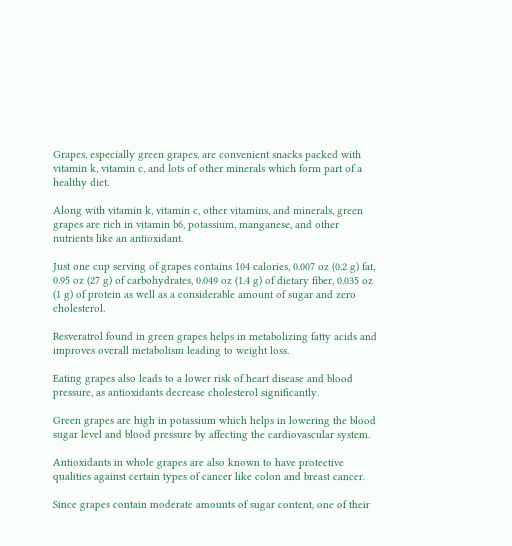Grapes, especially green grapes, are convenient snacks packed with vitamin k, vitamin c, and lots of other minerals which form part of a healthy diet.

Along with vitamin k, vitamin c, other vitamins, and minerals, green grapes are rich in vitamin b6, potassium, manganese, and other nutrients like an antioxidant.

Just one cup serving of grapes contains 104 calories, 0.007 oz (0.2 g) fat, 0.95 oz (27 g) of carbohydrates, 0.049 oz (1.4 g) of dietary fiber, 0.035 oz (1 g) of protein as well as a considerable amount of sugar and zero cholesterol.

Resveratrol found in green grapes helps in metabolizing fatty acids and improves overall metabolism leading to weight loss.

Eating grapes also leads to a lower risk of heart disease and blood pressure, as antioxidants decrease cholesterol significantly.

Green grapes are high in potassium which helps in lowering the blood sugar level and blood pressure by affecting the cardiovascular system.

Antioxidants in whole grapes are also known to have protective qualities against certain types of cancer like colon and breast cancer.

Since grapes contain moderate amounts of sugar content, one of their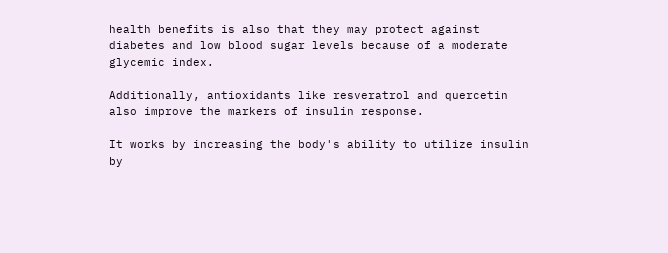health benefits is also that they may protect against diabetes and low blood sugar levels because of a moderate glycemic index.

Additionally, antioxidants like resveratrol and quercetin also improve the markers of insulin response.

It works by increasing the body's ability to utilize insulin by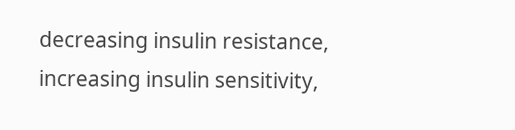decreasing insulin resistance, increasing insulin sensitivity,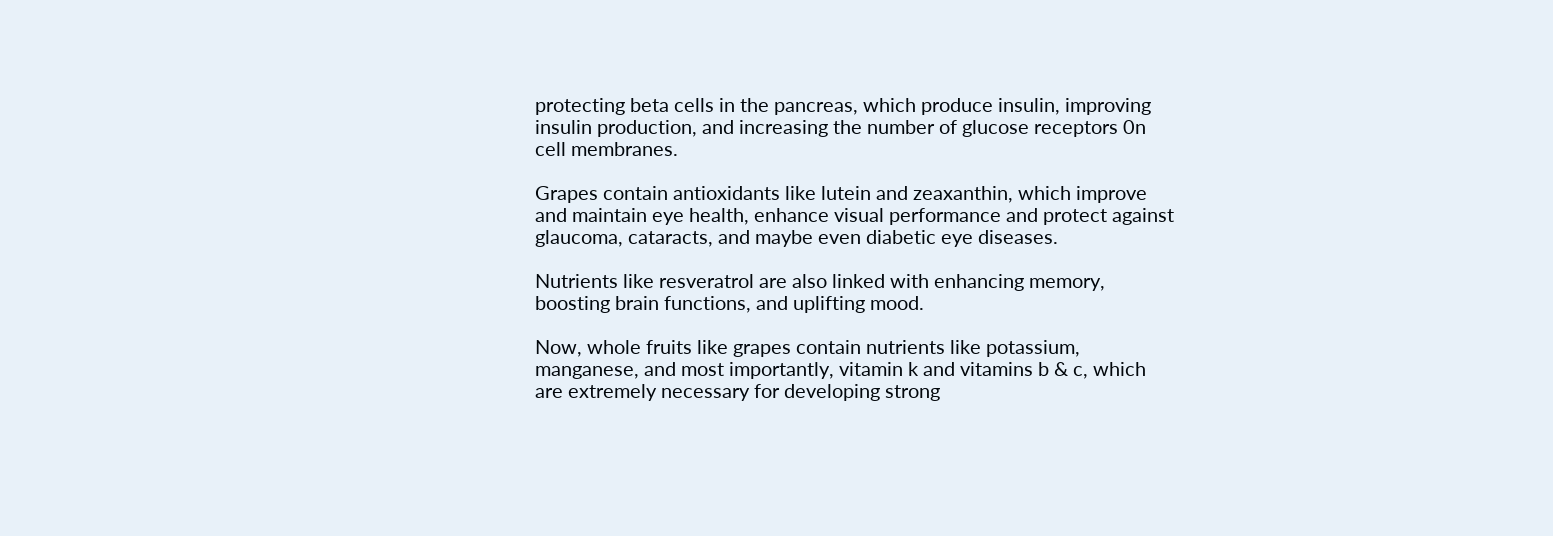protecting beta cells in the pancreas, which produce insulin, improving insulin production, and increasing the number of glucose receptors 0n cell membranes.

Grapes contain antioxidants like lutein and zeaxanthin, which improve and maintain eye health, enhance visual performance and protect against glaucoma, cataracts, and maybe even diabetic eye diseases.

Nutrients like resveratrol are also linked with enhancing memory, boosting brain functions, and uplifting mood.

Now, whole fruits like grapes contain nutrients like potassium, manganese, and most importantly, vitamin k and vitamins b & c, which are extremely necessary for developing strong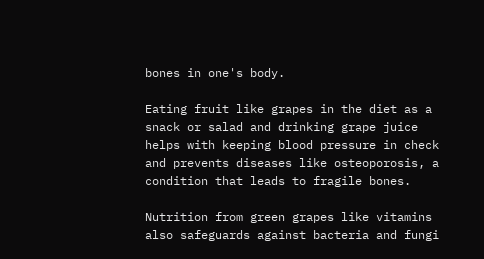bones in one's body.

Eating fruit like grapes in the diet as a snack or salad and drinking grape juice helps with keeping blood pressure in check and prevents diseases like osteoporosis, a condition that leads to fragile bones.

Nutrition from green grapes like vitamins also safeguards against bacteria and fungi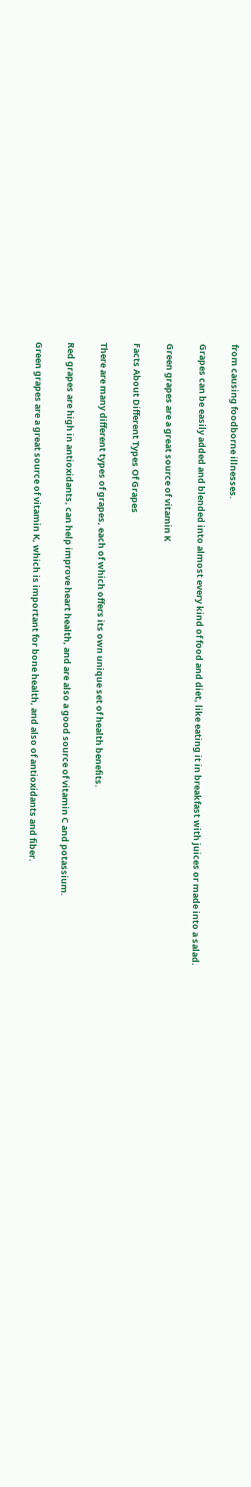from causing foodborne illnesses.

Grapes can be easily added and blended into almost every kind of food and diet, like eating it in breakfast with juices or made into a salad.

Green grapes are a great source of vitamin K

Facts About Different Types Of Grapes

There are many different types of grapes, each of which offers its own unique set of health benefits.

Red grapes are high in antioxidants, can help improve heart health, and are also a good source of vitamin C and potassium.

Green grapes are a great source of vitamin K, which is important for bone health, and also of antioxidants and fiber.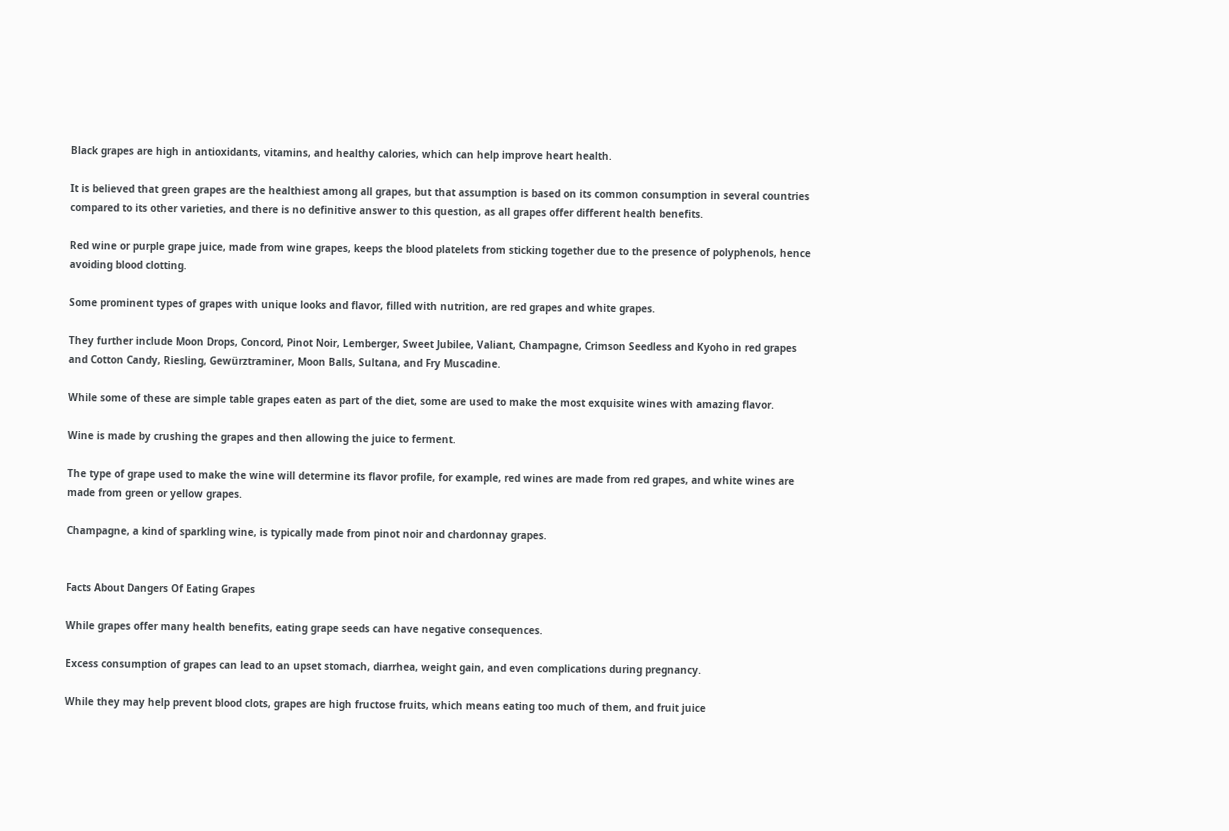Black grapes are high in antioxidants, vitamins, and healthy calories, which can help improve heart health.

It is believed that green grapes are the healthiest among all grapes, but that assumption is based on its common consumption in several countries compared to its other varieties, and there is no definitive answer to this question, as all grapes offer different health benefits.

Red wine or purple grape juice, made from wine grapes, keeps the blood platelets from sticking together due to the presence of polyphenols, hence avoiding blood clotting.

Some prominent types of grapes with unique looks and flavor, filled with nutrition, are red grapes and white grapes.

They further include Moon Drops, Concord, Pinot Noir, Lemberger, Sweet Jubilee, Valiant, Champagne, Crimson Seedless and Kyoho in red grapes and Cotton Candy, Riesling, Gewürztraminer, Moon Balls, Sultana, and Fry Muscadine.

While some of these are simple table grapes eaten as part of the diet, some are used to make the most exquisite wines with amazing flavor.

Wine is made by crushing the grapes and then allowing the juice to ferment.

The type of grape used to make the wine will determine its flavor profile, for example, red wines are made from red grapes, and white wines are made from green or yellow grapes.

Champagne, a kind of sparkling wine, is typically made from pinot noir and chardonnay grapes.


Facts About Dangers Of Eating Grapes

While grapes offer many health benefits, eating grape seeds can have negative consequences.

Excess consumption of grapes can lead to an upset stomach, diarrhea, weight gain, and even complications during pregnancy.

While they may help prevent blood clots, grapes are high fructose fruits, which means eating too much of them, and fruit juice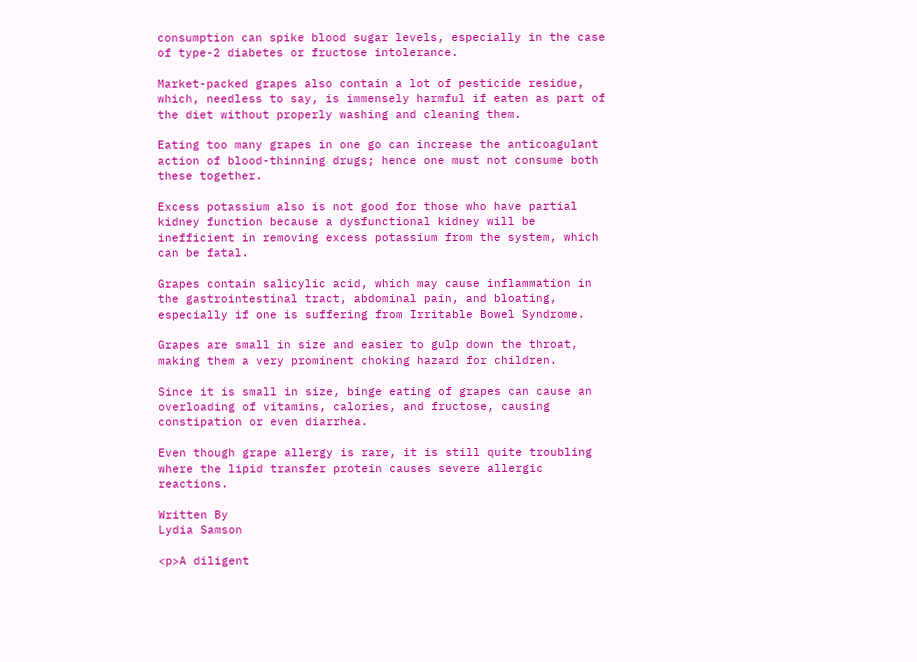consumption can spike blood sugar levels, especially in the case of type-2 diabetes or fructose intolerance.

Market-packed grapes also contain a lot of pesticide residue, which, needless to say, is immensely harmful if eaten as part of the diet without properly washing and cleaning them.

Eating too many grapes in one go can increase the anticoagulant action of blood-thinning drugs; hence one must not consume both these together.

Excess potassium also is not good for those who have partial kidney function because a dysfunctional kidney will be inefficient in removing excess potassium from the system, which can be fatal.

Grapes contain salicylic acid, which may cause inflammation in the gastrointestinal tract, abdominal pain, and bloating, especially if one is suffering from Irritable Bowel Syndrome.

Grapes are small in size and easier to gulp down the throat, making them a very prominent choking hazard for children.

Since it is small in size, binge eating of grapes can cause an overloading of vitamins, calories, and fructose, causing constipation or even diarrhea.

Even though grape allergy is rare, it is still quite troubling where the lipid transfer protein causes severe allergic reactions.

Written By
Lydia Samson

<p>A diligent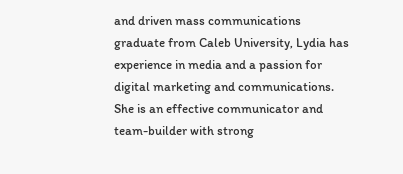and driven mass communications graduate from Caleb University, Lydia has experience in media and a passion for digital marketing and communications. She is an effective communicator and team-builder with strong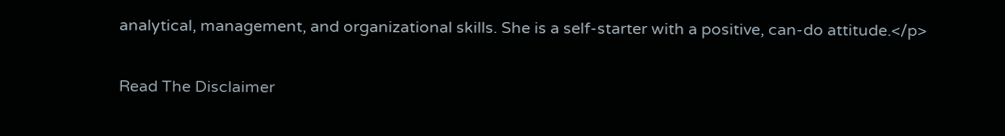analytical, management, and organizational skills. She is a self-starter with a positive, can-do attitude.</p>

Read The Disclaimer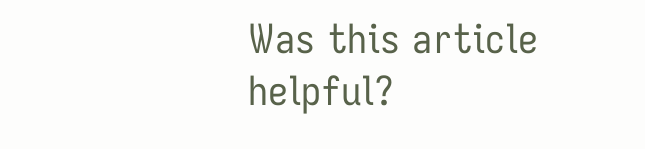Was this article helpful?